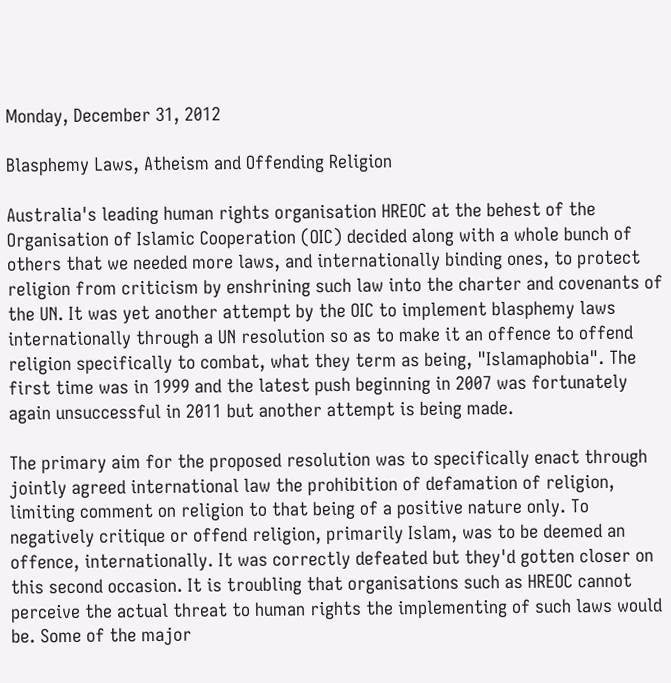Monday, December 31, 2012

Blasphemy Laws, Atheism and Offending Religion

Australia's leading human rights organisation HREOC at the behest of the Organisation of Islamic Cooperation (OIC) decided along with a whole bunch of others that we needed more laws, and internationally binding ones, to protect religion from criticism by enshrining such law into the charter and covenants of the UN. It was yet another attempt by the OIC to implement blasphemy laws internationally through a UN resolution so as to make it an offence to offend religion specifically to combat, what they term as being, "Islamaphobia". The first time was in 1999 and the latest push beginning in 2007 was fortunately again unsuccessful in 2011 but another attempt is being made.

The primary aim for the proposed resolution was to specifically enact through jointly agreed international law the prohibition of defamation of religion, limiting comment on religion to that being of a positive nature only. To negatively critique or offend religion, primarily Islam, was to be deemed an offence, internationally. It was correctly defeated but they'd gotten closer on this second occasion. It is troubling that organisations such as HREOC cannot perceive the actual threat to human rights the implementing of such laws would be. Some of the major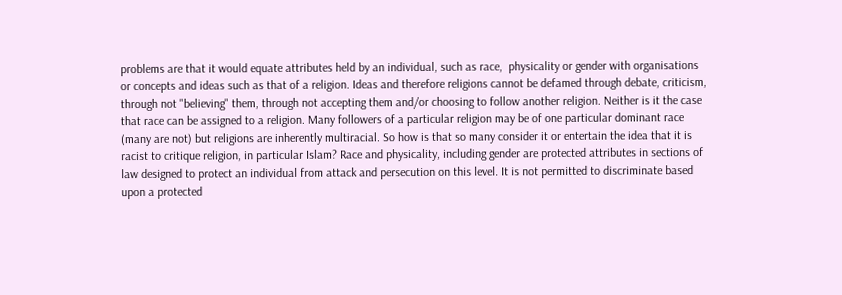problems are that it would equate attributes held by an individual, such as race,  physicality or gender with organisations or concepts and ideas such as that of a religion. Ideas and therefore religions cannot be defamed through debate, criticism, through not "believing" them, through not accepting them and/or choosing to follow another religion. Neither is it the case that race can be assigned to a religion. Many followers of a particular religion may be of one particular dominant race (many are not) but religions are inherently multiracial. So how is that so many consider it or entertain the idea that it is racist to critique religion, in particular Islam? Race and physicality, including gender are protected attributes in sections of law designed to protect an individual from attack and persecution on this level. It is not permitted to discriminate based upon a protected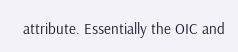attribute. Essentially the OIC and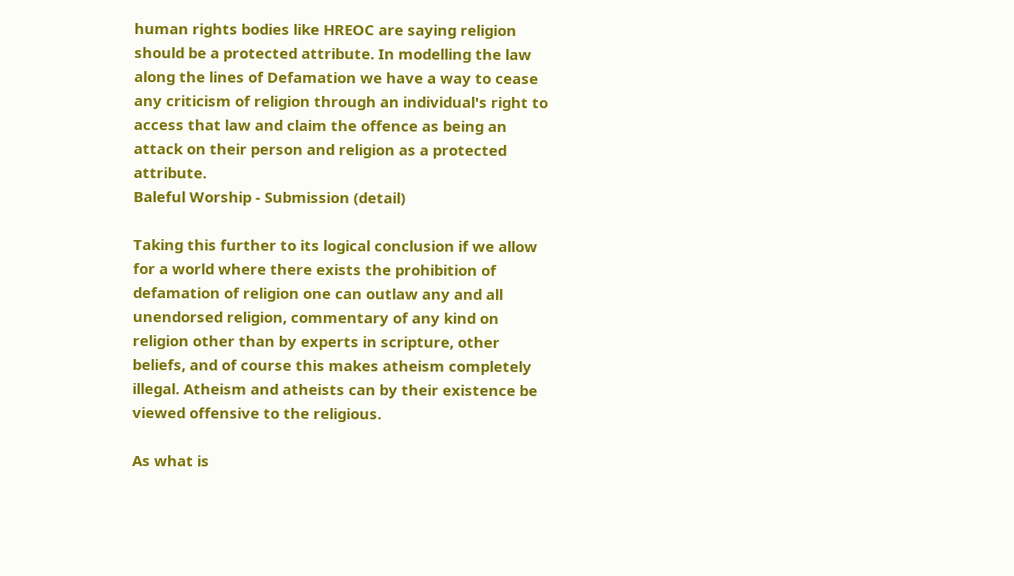human rights bodies like HREOC are saying religion should be a protected attribute. In modelling the law along the lines of Defamation we have a way to cease any criticism of religion through an individual's right to access that law and claim the offence as being an attack on their person and religion as a protected attribute.
Baleful Worship - Submission (detail)

Taking this further to its logical conclusion if we allow for a world where there exists the prohibition of defamation of religion one can outlaw any and all unendorsed religion, commentary of any kind on religion other than by experts in scripture, other beliefs, and of course this makes atheism completely illegal. Atheism and atheists can by their existence be viewed offensive to the religious.

As what is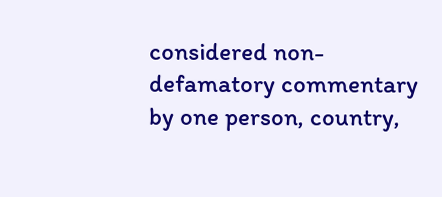considered non-defamatory commentary by one person, country,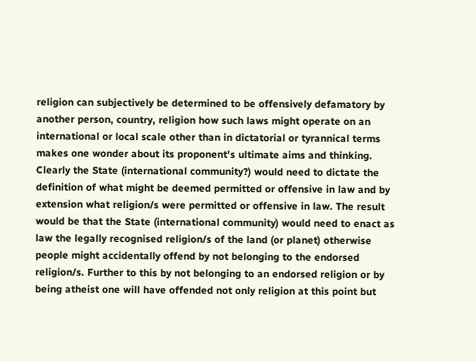religion can subjectively be determined to be offensively defamatory by another person, country, religion how such laws might operate on an international or local scale other than in dictatorial or tyrannical terms makes one wonder about its proponent's ultimate aims and thinking. Clearly the State (international community?) would need to dictate the definition of what might be deemed permitted or offensive in law and by extension what religion/s were permitted or offensive in law. The result would be that the State (international community) would need to enact as law the legally recognised religion/s of the land (or planet) otherwise people might accidentally offend by not belonging to the endorsed religion/s. Further to this by not belonging to an endorsed religion or by being atheist one will have offended not only religion at this point but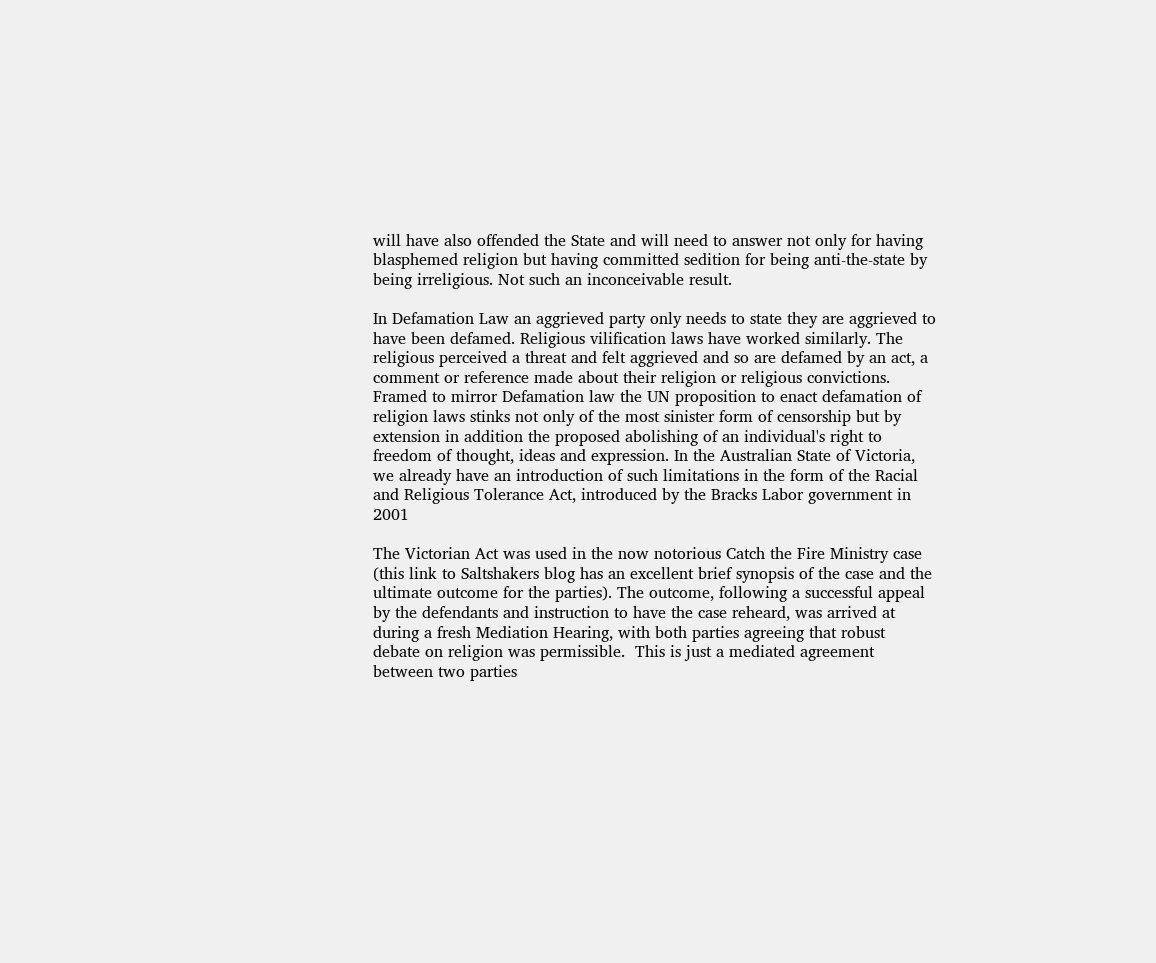will have also offended the State and will need to answer not only for having blasphemed religion but having committed sedition for being anti-the-state by being irreligious. Not such an inconceivable result.

In Defamation Law an aggrieved party only needs to state they are aggrieved to have been defamed. Religious vilification laws have worked similarly. The religious perceived a threat and felt aggrieved and so are defamed by an act, a comment or reference made about their religion or religious convictions. Framed to mirror Defamation law the UN proposition to enact defamation of religion laws stinks not only of the most sinister form of censorship but by extension in addition the proposed abolishing of an individual's right to freedom of thought, ideas and expression. In the Australian State of Victoria, we already have an introduction of such limitations in the form of the Racial and Religious Tolerance Act, introduced by the Bracks Labor government in 2001

The Victorian Act was used in the now notorious Catch the Fire Ministry case (this link to Saltshakers blog has an excellent brief synopsis of the case and the ultimate outcome for the parties). The outcome, following a successful appeal by the defendants and instruction to have the case reheard, was arrived at during a fresh Mediation Hearing, with both parties agreeing that robust debate on religion was permissible.  This is just a mediated agreement between two parties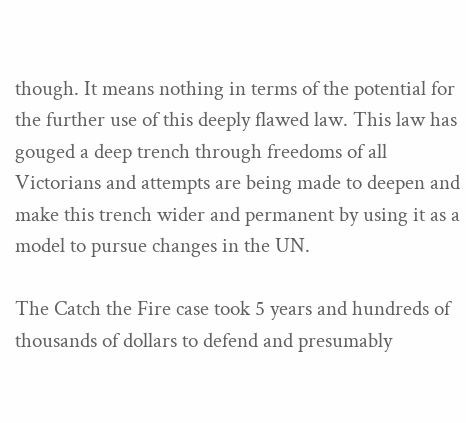though. It means nothing in terms of the potential for the further use of this deeply flawed law. This law has gouged a deep trench through freedoms of all Victorians and attempts are being made to deepen and make this trench wider and permanent by using it as a model to pursue changes in the UN.

The Catch the Fire case took 5 years and hundreds of thousands of dollars to defend and presumably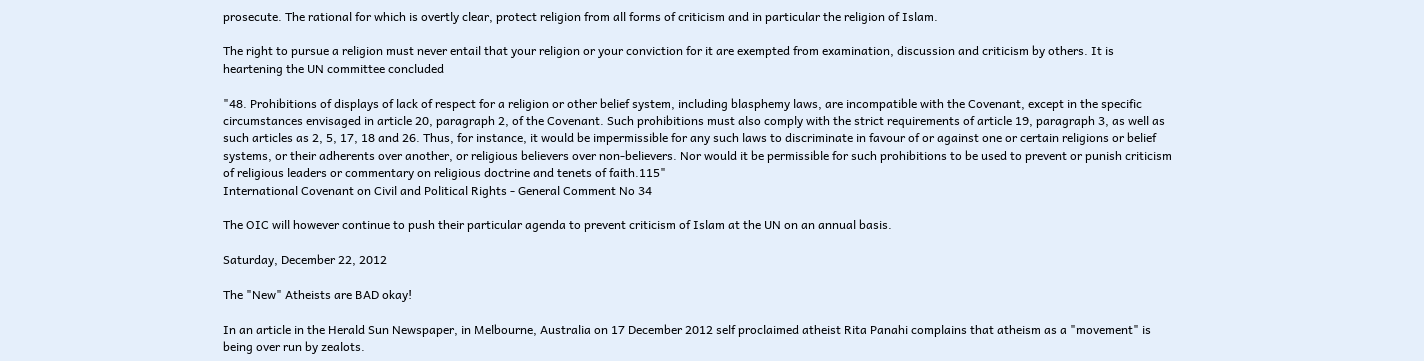prosecute. The rational for which is overtly clear, protect religion from all forms of criticism and in particular the religion of Islam.

The right to pursue a religion must never entail that your religion or your conviction for it are exempted from examination, discussion and criticism by others. It is heartening the UN committee concluded

"48. Prohibitions of displays of lack of respect for a religion or other belief system, including blasphemy laws, are incompatible with the Covenant, except in the specific circumstances envisaged in article 20, paragraph 2, of the Covenant. Such prohibitions must also comply with the strict requirements of article 19, paragraph 3, as well as such articles as 2, 5, 17, 18 and 26. Thus, for instance, it would be impermissible for any such laws to discriminate in favour of or against one or certain religions or belief systems, or their adherents over another, or religious believers over non-believers. Nor would it be permissible for such prohibitions to be used to prevent or punish criticism of religious leaders or commentary on religious doctrine and tenets of faith.115"
International Covenant on Civil and Political Rights - General Comment No 34

The OIC will however continue to push their particular agenda to prevent criticism of Islam at the UN on an annual basis.

Saturday, December 22, 2012

The "New" Atheists are BAD okay!

In an article in the Herald Sun Newspaper, in Melbourne, Australia on 17 December 2012 self proclaimed atheist Rita Panahi complains that atheism as a "movement" is being over run by zealots.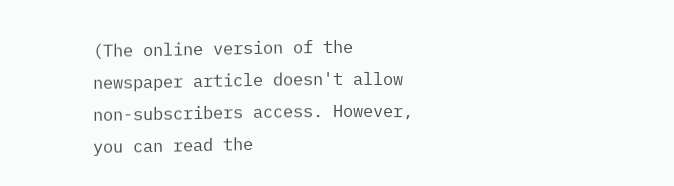(The online version of the newspaper article doesn't allow non-subscribers access. However, you can read the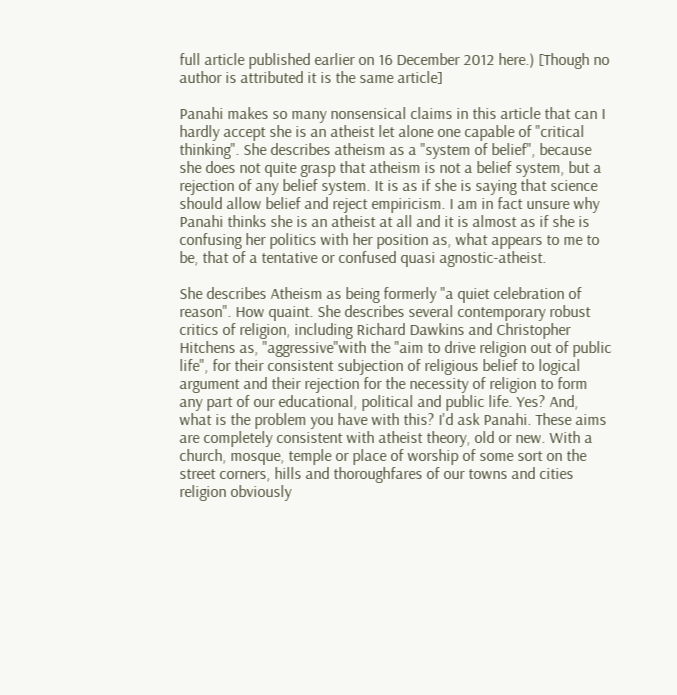full article published earlier on 16 December 2012 here.) [Though no author is attributed it is the same article]

Panahi makes so many nonsensical claims in this article that can I hardly accept she is an atheist let alone one capable of "critical thinking". She describes atheism as a "system of belief", because she does not quite grasp that atheism is not a belief system, but a rejection of any belief system. It is as if she is saying that science should allow belief and reject empiricism. I am in fact unsure why Panahi thinks she is an atheist at all and it is almost as if she is confusing her politics with her position as, what appears to me to be, that of a tentative or confused quasi agnostic-atheist.

She describes Atheism as being formerly "a quiet celebration of reason". How quaint. She describes several contemporary robust critics of religion, including Richard Dawkins and Christopher Hitchens as, "aggressive"with the "aim to drive religion out of public life", for their consistent subjection of religious belief to logical argument and their rejection for the necessity of religion to form any part of our educational, political and public life. Yes? And, what is the problem you have with this? I'd ask Panahi. These aims are completely consistent with atheist theory, old or new. With a church, mosque, temple or place of worship of some sort on the street corners, hills and thoroughfares of our towns and cities religion obviously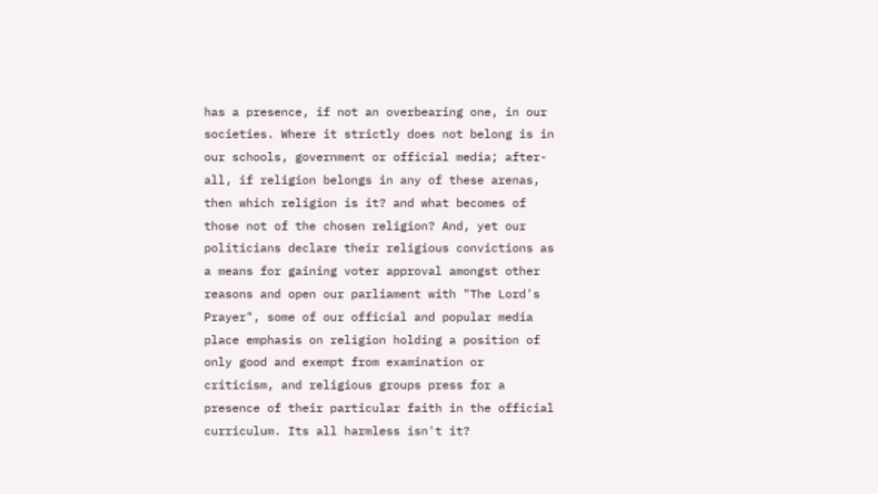has a presence, if not an overbearing one, in our societies. Where it strictly does not belong is in our schools, government or official media; after-all, if religion belongs in any of these arenas, then which religion is it? and what becomes of those not of the chosen religion? And, yet our politicians declare their religious convictions as a means for gaining voter approval amongst other reasons and open our parliament with "The Lord's Prayer", some of our official and popular media place emphasis on religion holding a position of only good and exempt from examination or criticism, and religious groups press for a presence of their particular faith in the official curriculum. Its all harmless isn't it?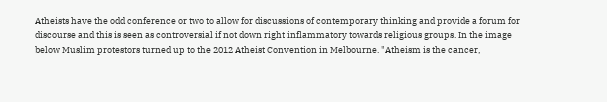Atheists have the odd conference or two to allow for discussions of contemporary thinking and provide a forum for discourse and this is seen as controversial if not down right inflammatory towards religious groups. In the image below Muslim protestors turned up to the 2012 Atheist Convention in Melbourne. "Atheism is the cancer,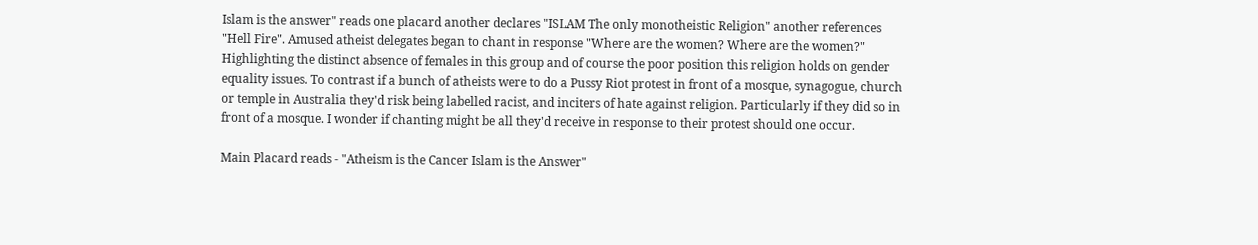Islam is the answer" reads one placard another declares "ISLAM The only monotheistic Religion" another references "Hell Fire". Amused atheist delegates began to chant in response "Where are the women? Where are the women?" Highlighting the distinct absence of females in this group and of course the poor position this religion holds on gender equality issues. To contrast if a bunch of atheists were to do a Pussy Riot protest in front of a mosque, synagogue, church or temple in Australia they'd risk being labelled racist, and inciters of hate against religion. Particularly if they did so in front of a mosque. I wonder if chanting might be all they'd receive in response to their protest should one occur.

Main Placard reads - "Atheism is the Cancer Islam is the Answer"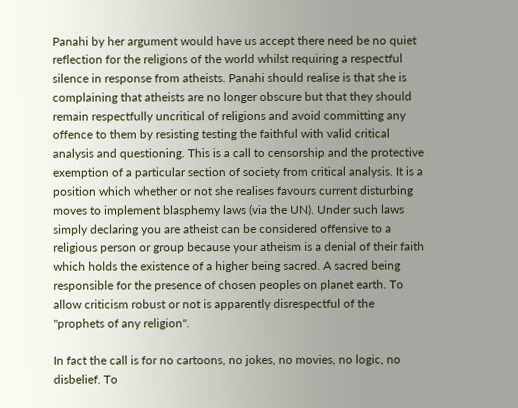Panahi by her argument would have us accept there need be no quiet reflection for the religions of the world whilst requiring a respectful silence in response from atheists. Panahi should realise is that she is complaining that atheists are no longer obscure but that they should remain respectfully uncritical of religions and avoid committing any offence to them by resisting testing the faithful with valid critical analysis and questioning. This is a call to censorship and the protective exemption of a particular section of society from critical analysis. It is a position which whether or not she realises favours current disturbing moves to implement blasphemy laws (via the UN). Under such laws simply declaring you are atheist can be considered offensive to a religious person or group because your atheism is a denial of their faith which holds the existence of a higher being sacred. A sacred being responsible for the presence of chosen peoples on planet earth. To allow criticism robust or not is apparently disrespectful of the "prophets of any religion".

In fact the call is for no cartoons, no jokes, no movies, no logic, no disbelief. To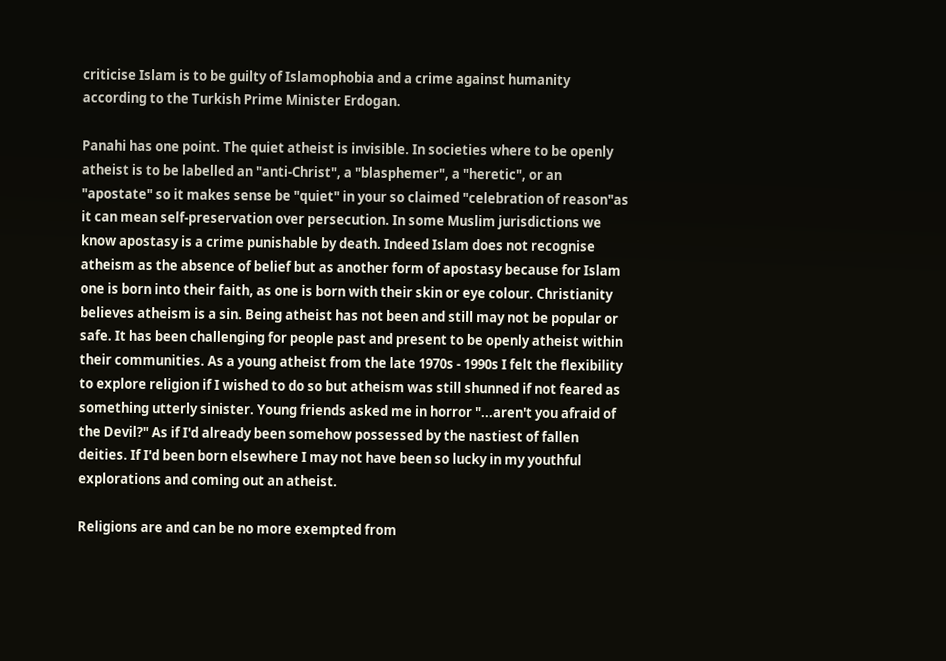criticise Islam is to be guilty of Islamophobia and a crime against humanity according to the Turkish Prime Minister Erdogan.

Panahi has one point. The quiet atheist is invisible. In societies where to be openly atheist is to be labelled an "anti-Christ", a "blasphemer", a "heretic", or an "apostate" so it makes sense be "quiet" in your so claimed "celebration of reason"as it can mean self-preservation over persecution. In some Muslim jurisdictions we know apostasy is a crime punishable by death. Indeed Islam does not recognise atheism as the absence of belief but as another form of apostasy because for Islam one is born into their faith, as one is born with their skin or eye colour. Christianity believes atheism is a sin. Being atheist has not been and still may not be popular or safe. It has been challenging for people past and present to be openly atheist within their communities. As a young atheist from the late 1970s - 1990s I felt the flexibility to explore religion if I wished to do so but atheism was still shunned if not feared as something utterly sinister. Young friends asked me in horror "...aren't you afraid of the Devil?" As if I'd already been somehow possessed by the nastiest of fallen deities. If I'd been born elsewhere I may not have been so lucky in my youthful explorations and coming out an atheist.

Religions are and can be no more exempted from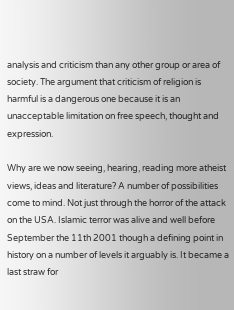analysis and criticism than any other group or area of society. The argument that criticism of religion is harmful is a dangerous one because it is an unacceptable limitation on free speech, thought and expression.

Why are we now seeing, hearing, reading more atheist views, ideas and literature? A number of possibilities come to mind. Not just through the horror of the attack on the USA. Islamic terror was alive and well before September the 11th 2001 though a defining point in history on a number of levels it arguably is. It became a last straw for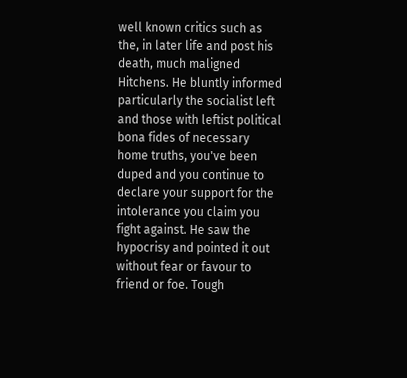well known critics such as the, in later life and post his death, much maligned Hitchens. He bluntly informed particularly the socialist left and those with leftist political bona fides of necessary home truths, you've been duped and you continue to declare your support for the intolerance you claim you fight against. He saw the hypocrisy and pointed it out without fear or favour to friend or foe. Tough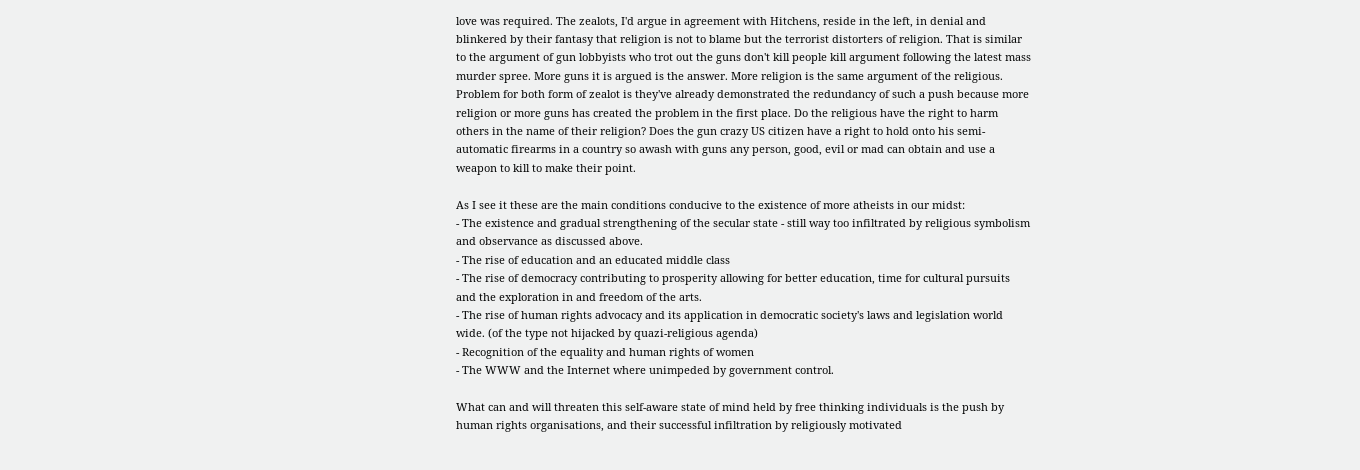love was required. The zealots, I'd argue in agreement with Hitchens, reside in the left, in denial and blinkered by their fantasy that religion is not to blame but the terrorist distorters of religion. That is similar to the argument of gun lobbyists who trot out the guns don't kill people kill argument following the latest mass murder spree. More guns it is argued is the answer. More religion is the same argument of the religious. Problem for both form of zealot is they've already demonstrated the redundancy of such a push because more religion or more guns has created the problem in the first place. Do the religious have the right to harm others in the name of their religion? Does the gun crazy US citizen have a right to hold onto his semi-automatic firearms in a country so awash with guns any person, good, evil or mad can obtain and use a weapon to kill to make their point.

As I see it these are the main conditions conducive to the existence of more atheists in our midst:
- The existence and gradual strengthening of the secular state - still way too infiltrated by religious symbolism and observance as discussed above.
- The rise of education and an educated middle class
- The rise of democracy contributing to prosperity allowing for better education, time for cultural pursuits and the exploration in and freedom of the arts.
- The rise of human rights advocacy and its application in democratic society's laws and legislation world wide. (of the type not hijacked by quazi-religious agenda)
- Recognition of the equality and human rights of women
- The WWW and the Internet where unimpeded by government control.

What can and will threaten this self-aware state of mind held by free thinking individuals is the push by human rights organisations, and their successful infiltration by religiously motivated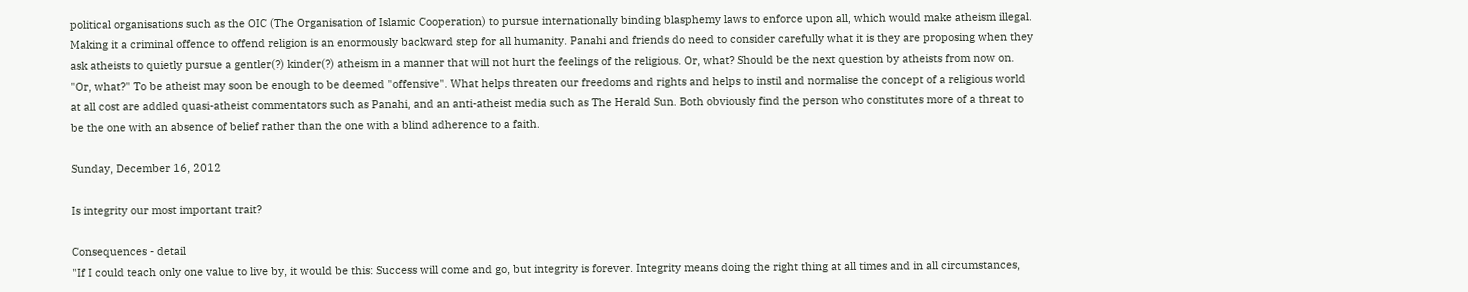political organisations such as the OIC (The Organisation of Islamic Cooperation) to pursue internationally binding blasphemy laws to enforce upon all, which would make atheism illegal. Making it a criminal offence to offend religion is an enormously backward step for all humanity. Panahi and friends do need to consider carefully what it is they are proposing when they ask atheists to quietly pursue a gentler(?) kinder(?) atheism in a manner that will not hurt the feelings of the religious. Or, what? Should be the next question by atheists from now on. "Or, what?" To be atheist may soon be enough to be deemed "offensive". What helps threaten our freedoms and rights and helps to instil and normalise the concept of a religious world at all cost are addled quasi-atheist commentators such as Panahi, and an anti-atheist media such as The Herald Sun. Both obviously find the person who constitutes more of a threat to be the one with an absence of belief rather than the one with a blind adherence to a faith.

Sunday, December 16, 2012

Is integrity our most important trait?

Consequences - detail
"If I could teach only one value to live by, it would be this: Success will come and go, but integrity is forever. Integrity means doing the right thing at all times and in all circumstances,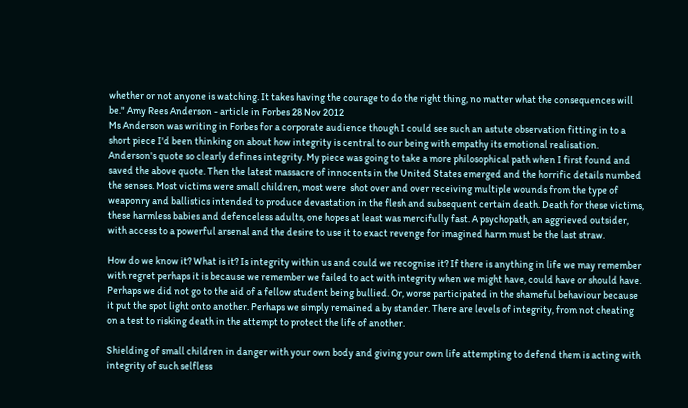whether or not anyone is watching. It takes having the courage to do the right thing, no matter what the consequences will be." Amy Rees Anderson - article in Forbes 28 Nov 2012
Ms Anderson was writing in Forbes for a corporate audience though I could see such an astute observation fitting in to a short piece I'd been thinking on about how integrity is central to our being with empathy its emotional realisation.
Anderson's quote so clearly defines integrity. My piece was going to take a more philosophical path when I first found and saved the above quote. Then the latest massacre of innocents in the United States emerged and the horrific details numbed the senses. Most victims were small children, most were  shot over and over receiving multiple wounds from the type of weaponry and ballistics intended to produce devastation in the flesh and subsequent certain death. Death for these victims, these harmless babies and defenceless adults, one hopes at least was mercifully fast. A psychopath, an aggrieved outsider, with access to a powerful arsenal and the desire to use it to exact revenge for imagined harm must be the last straw.

How do we know it? What is it? Is integrity within us and could we recognise it? If there is anything in life we may remember with regret perhaps it is because we remember we failed to act with integrity when we might have, could have or should have. Perhaps we did not go to the aid of a fellow student being bullied. Or, worse participated in the shameful behaviour because it put the spot light onto another. Perhaps we simply remained a by stander. There are levels of integrity, from not cheating on a test to risking death in the attempt to protect the life of another.

Shielding of small children in danger with your own body and giving your own life attempting to defend them is acting with integrity of such selfless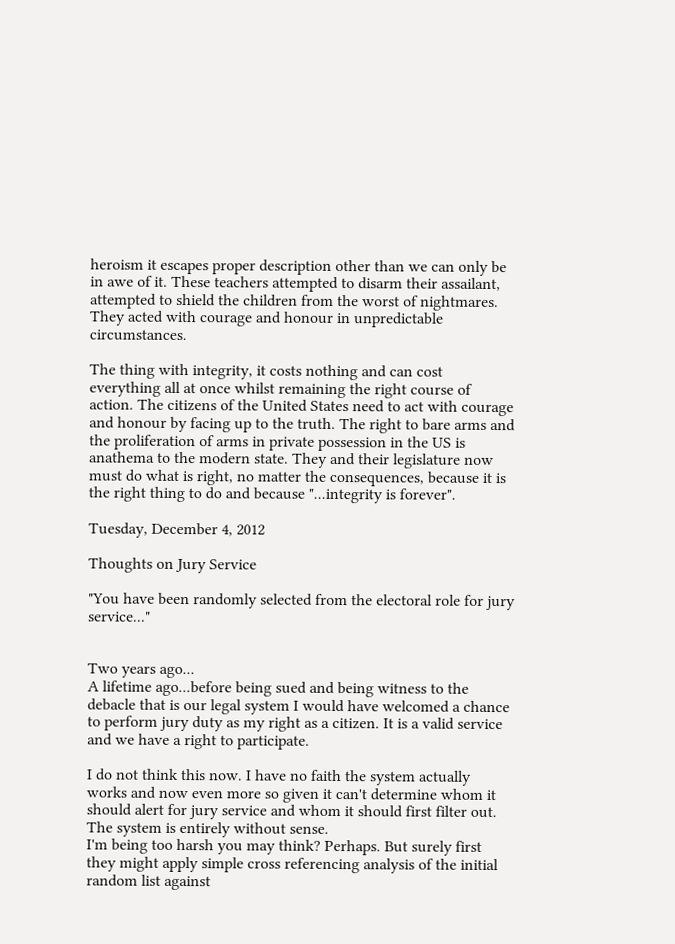heroism it escapes proper description other than we can only be in awe of it. These teachers attempted to disarm their assailant, attempted to shield the children from the worst of nightmares. They acted with courage and honour in unpredictable circumstances.

The thing with integrity, it costs nothing and can cost everything all at once whilst remaining the right course of action. The citizens of the United States need to act with courage and honour by facing up to the truth. The right to bare arms and the proliferation of arms in private possession in the US is anathema to the modern state. They and their legislature now must do what is right, no matter the consequences, because it is the right thing to do and because "...integrity is forever".

Tuesday, December 4, 2012

Thoughts on Jury Service

"You have been randomly selected from the electoral role for jury service..."


Two years ago...
A lifetime ago...before being sued and being witness to the debacle that is our legal system I would have welcomed a chance to perform jury duty as my right as a citizen. It is a valid service and we have a right to participate.

I do not think this now. I have no faith the system actually works and now even more so given it can't determine whom it should alert for jury service and whom it should first filter out. The system is entirely without sense.
I'm being too harsh you may think? Perhaps. But surely first they might apply simple cross referencing analysis of the initial random list against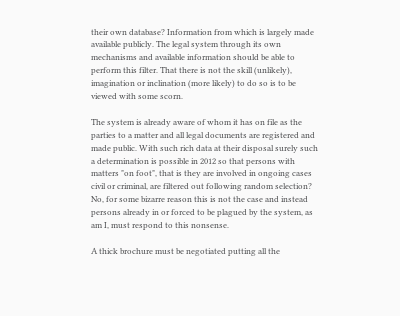their own database? Information from which is largely made available publicly. The legal system through its own mechanisms and available information should be able to perform this filter. That there is not the skill (unlikely), imagination or inclination (more likely) to do so is to be viewed with some scorn.

The system is already aware of whom it has on file as the parties to a matter and all legal documents are registered and made public. With such rich data at their disposal surely such a determination is possible in 2012 so that persons with matters "on foot", that is they are involved in ongoing cases civil or criminal, are filtered out following random selection? No, for some bizarre reason this is not the case and instead persons already in or forced to be plagued by the system, as am I, must respond to this nonsense.

A thick brochure must be negotiated putting all the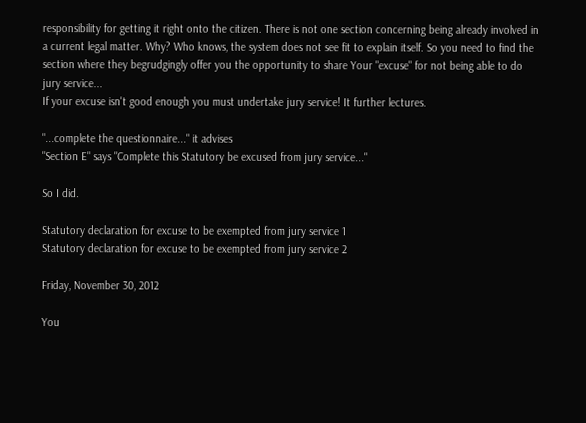responsibility for getting it right onto the citizen. There is not one section concerning being already involved in a current legal matter. Why? Who knows, the system does not see fit to explain itself. So you need to find the section where they begrudgingly offer you the opportunity to share Your "excuse" for not being able to do jury service...
If your excuse isn't good enough you must undertake jury service! It further lectures.

"...complete the questionnaire..." it advises
"Section E" says "Complete this Statutory be excused from jury service..."

So I did.

Statutory declaration for excuse to be exempted from jury service 1
Statutory declaration for excuse to be exempted from jury service 2

Friday, November 30, 2012

You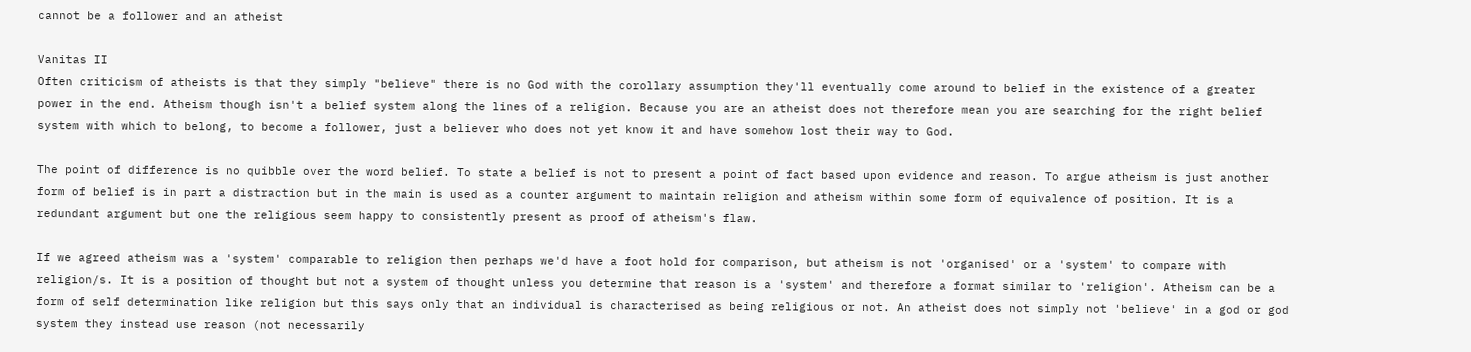cannot be a follower and an atheist

Vanitas II
Often criticism of atheists is that they simply "believe" there is no God with the corollary assumption they'll eventually come around to belief in the existence of a greater power in the end. Atheism though isn't a belief system along the lines of a religion. Because you are an atheist does not therefore mean you are searching for the right belief system with which to belong, to become a follower, just a believer who does not yet know it and have somehow lost their way to God.

The point of difference is no quibble over the word belief. To state a belief is not to present a point of fact based upon evidence and reason. To argue atheism is just another form of belief is in part a distraction but in the main is used as a counter argument to maintain religion and atheism within some form of equivalence of position. It is a redundant argument but one the religious seem happy to consistently present as proof of atheism's flaw.

If we agreed atheism was a 'system' comparable to religion then perhaps we'd have a foot hold for comparison, but atheism is not 'organised' or a 'system' to compare with religion/s. It is a position of thought but not a system of thought unless you determine that reason is a 'system' and therefore a format similar to 'religion'. Atheism can be a form of self determination like religion but this says only that an individual is characterised as being religious or not. An atheist does not simply not 'believe' in a god or god system they instead use reason (not necessarily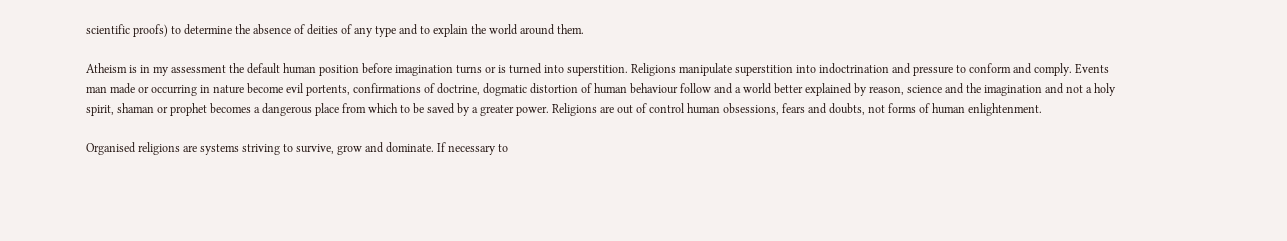scientific proofs) to determine the absence of deities of any type and to explain the world around them.

Atheism is in my assessment the default human position before imagination turns or is turned into superstition. Religions manipulate superstition into indoctrination and pressure to conform and comply. Events man made or occurring in nature become evil portents, confirmations of doctrine, dogmatic distortion of human behaviour follow and a world better explained by reason, science and the imagination and not a holy spirit, shaman or prophet becomes a dangerous place from which to be saved by a greater power. Religions are out of control human obsessions, fears and doubts, not forms of human enlightenment.

Organised religions are systems striving to survive, grow and dominate. If necessary to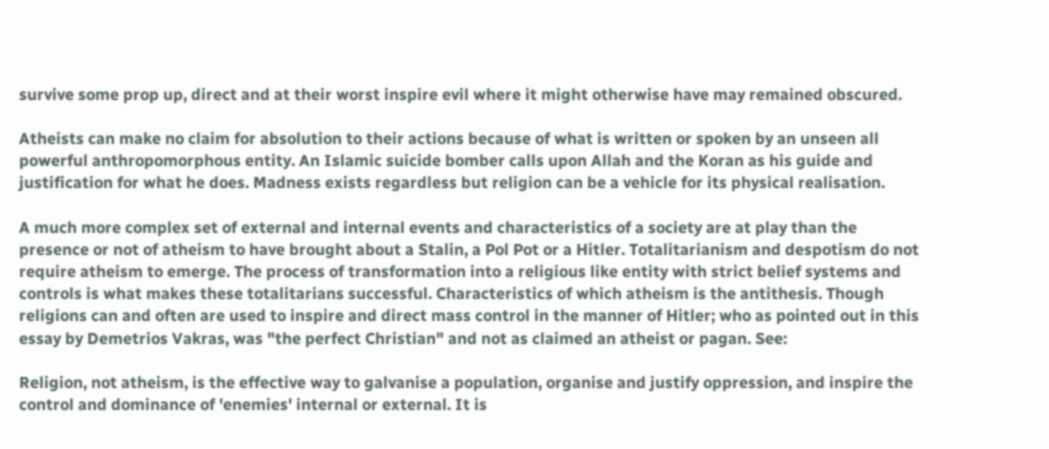survive some prop up, direct and at their worst inspire evil where it might otherwise have may remained obscured.

Atheists can make no claim for absolution to their actions because of what is written or spoken by an unseen all powerful anthropomorphous entity. An Islamic suicide bomber calls upon Allah and the Koran as his guide and justification for what he does. Madness exists regardless but religion can be a vehicle for its physical realisation.

A much more complex set of external and internal events and characteristics of a society are at play than the presence or not of atheism to have brought about a Stalin, a Pol Pot or a Hitler. Totalitarianism and despotism do not require atheism to emerge. The process of transformation into a religious like entity with strict belief systems and controls is what makes these totalitarians successful. Characteristics of which atheism is the antithesis. Though religions can and often are used to inspire and direct mass control in the manner of Hitler; who as pointed out in this essay by Demetrios Vakras, was "the perfect Christian" and not as claimed an atheist or pagan. See:

Religion, not atheism, is the effective way to galvanise a population, organise and justify oppression, and inspire the control and dominance of 'enemies' internal or external. It is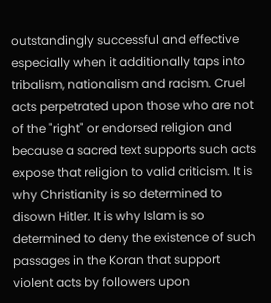outstandingly successful and effective especially when it additionally taps into tribalism, nationalism and racism. Cruel acts perpetrated upon those who are not of the "right" or endorsed religion and because a sacred text supports such acts expose that religion to valid criticism. It is why Christianity is so determined to disown Hitler. It is why Islam is so determined to deny the existence of such passages in the Koran that support violent acts by followers upon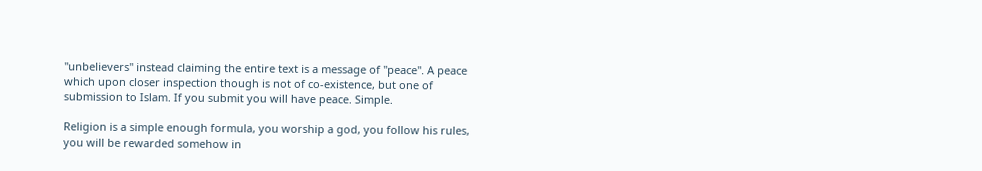"unbelievers" instead claiming the entire text is a message of "peace". A peace which upon closer inspection though is not of co-existence, but one of submission to Islam. If you submit you will have peace. Simple.

Religion is a simple enough formula, you worship a god, you follow his rules, you will be rewarded somehow in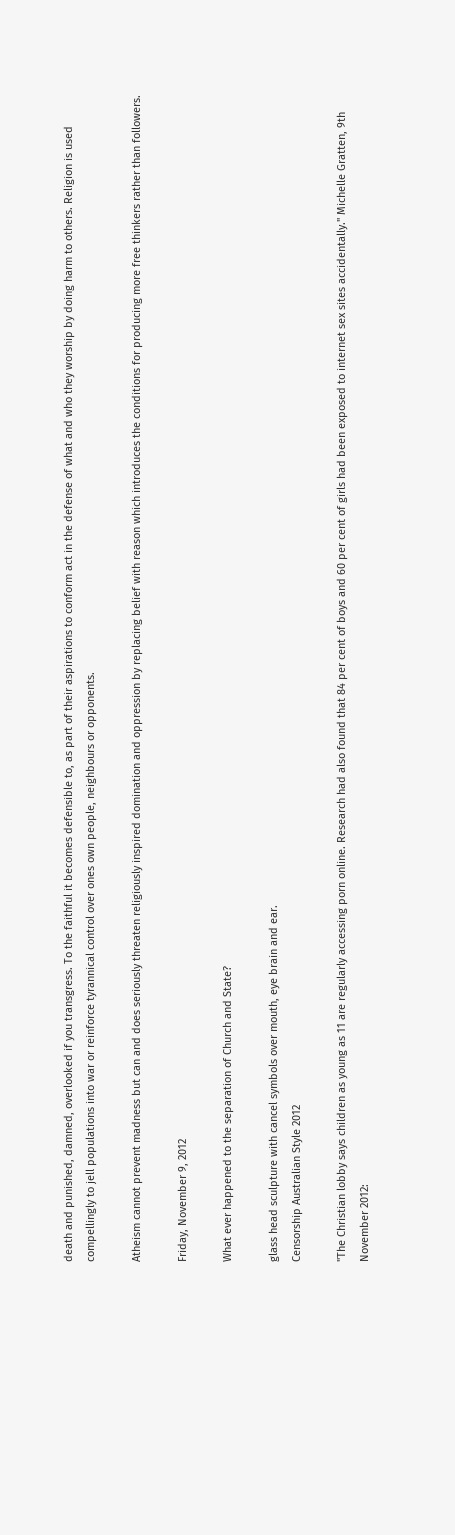death and punished, damned, overlooked if you transgress. To the faithful it becomes defensible to, as part of their aspirations to conform act in the defense of what and who they worship by doing harm to others. Religion is used compellingly to jell populations into war or reinforce tyrannical control over ones own people, neighbours or opponents.

Atheism cannot prevent madness but can and does seriously threaten religiously inspired domination and oppression by replacing belief with reason which introduces the conditions for producing more free thinkers rather than followers.

Friday, November 9, 2012

What ever happened to the separation of Church and State?

glass head sculpture with cancel symbols over mouth, eye brain and ear.
Censorship Australian Style 2012

"The Christian lobby says children as young as 11 are regularly accessing porn online. Research had also found that 84 per cent of boys and 60 per cent of girls had been exposed to internet sex sites accidentally." Michelle Gratten, 9th November 2012: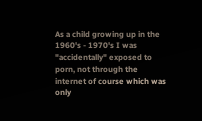As a child growing up in the 1960's - 1970's I was "accidentally" exposed to porn, not through the internet of course which was only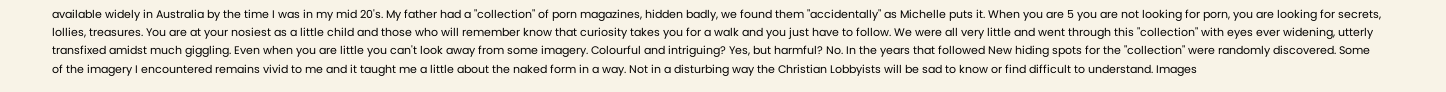available widely in Australia by the time I was in my mid 20's. My father had a "collection" of porn magazines, hidden badly, we found them "accidentally" as Michelle puts it. When you are 5 you are not looking for porn, you are looking for secrets, lollies, treasures. You are at your nosiest as a little child and those who will remember know that curiosity takes you for a walk and you just have to follow. We were all very little and went through this "collection" with eyes ever widening, utterly transfixed amidst much giggling. Even when you are little you can't look away from some imagery. Colourful and intriguing? Yes, but harmful? No. In the years that followed New hiding spots for the "collection" were randomly discovered. Some of the imagery I encountered remains vivid to me and it taught me a little about the naked form in a way. Not in a disturbing way the Christian Lobbyists will be sad to know or find difficult to understand. Images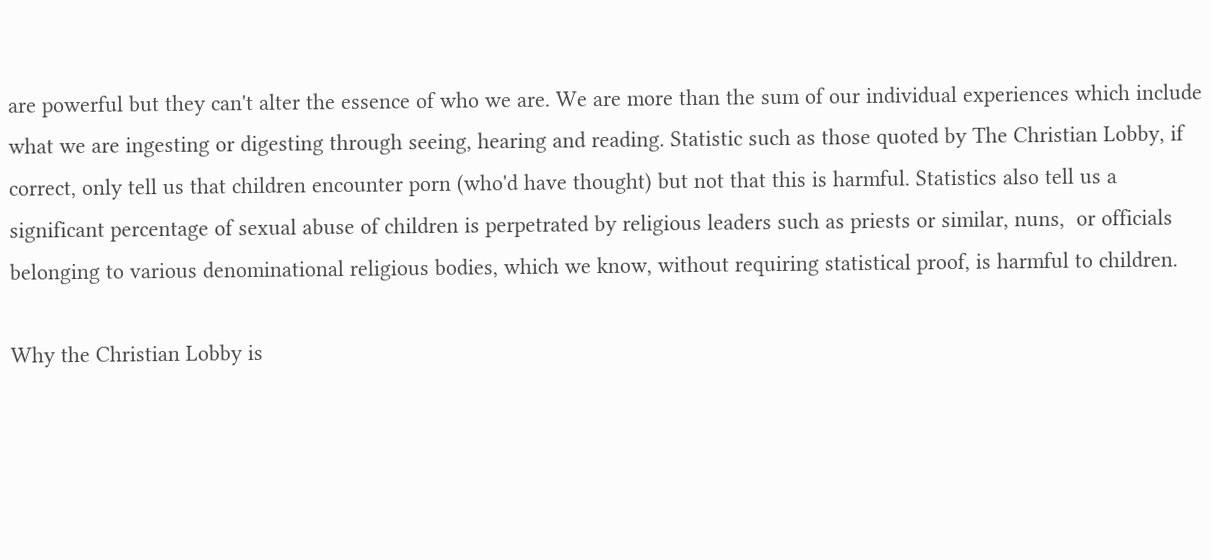are powerful but they can't alter the essence of who we are. We are more than the sum of our individual experiences which include what we are ingesting or digesting through seeing, hearing and reading. Statistic such as those quoted by The Christian Lobby, if correct, only tell us that children encounter porn (who'd have thought) but not that this is harmful. Statistics also tell us a significant percentage of sexual abuse of children is perpetrated by religious leaders such as priests or similar, nuns,  or officials belonging to various denominational religious bodies, which we know, without requiring statistical proof, is harmful to children.

Why the Christian Lobby is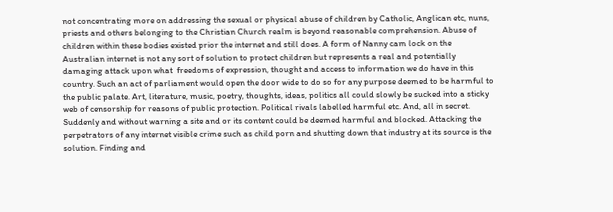not concentrating more on addressing the sexual or physical abuse of children by Catholic, Anglican etc, nuns, priests and others belonging to the Christian Church realm is beyond reasonable comprehension. Abuse of children within these bodies existed prior the internet and still does. A form of Nanny cam lock on the Australian internet is not any sort of solution to protect children but represents a real and potentially damaging attack upon what  freedoms of expression, thought and access to information we do have in this country. Such an act of parliament would open the door wide to do so for any purpose deemed to be harmful to the public palate. Art, literature, music, poetry, thoughts, ideas, politics all could slowly be sucked into a sticky web of censorship for reasons of public protection. Political rivals labelled harmful etc. And, all in secret. Suddenly and without warning a site and or its content could be deemed harmful and blocked. Attacking the perpetrators of any internet visible crime such as child porn and shutting down that industry at its source is the solution. Finding and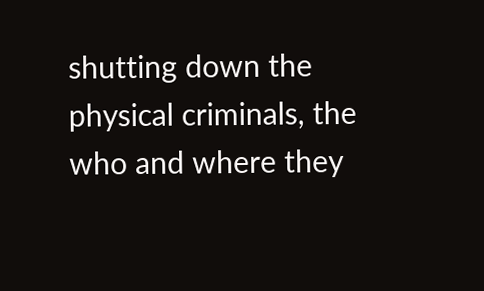shutting down the physical criminals, the who and where they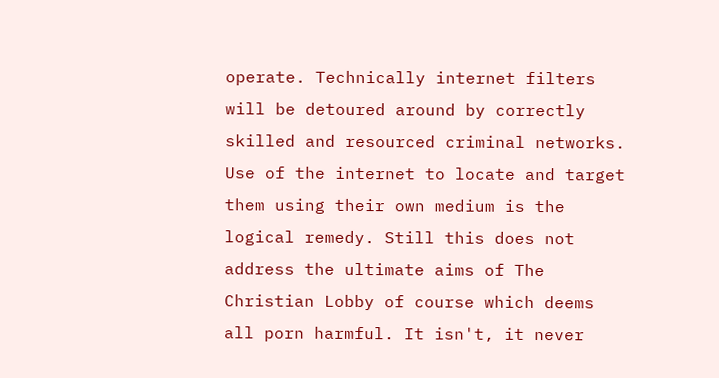operate. Technically internet filters will be detoured around by correctly skilled and resourced criminal networks. Use of the internet to locate and target them using their own medium is the logical remedy. Still this does not address the ultimate aims of The Christian Lobby of course which deems all porn harmful. It isn't, it never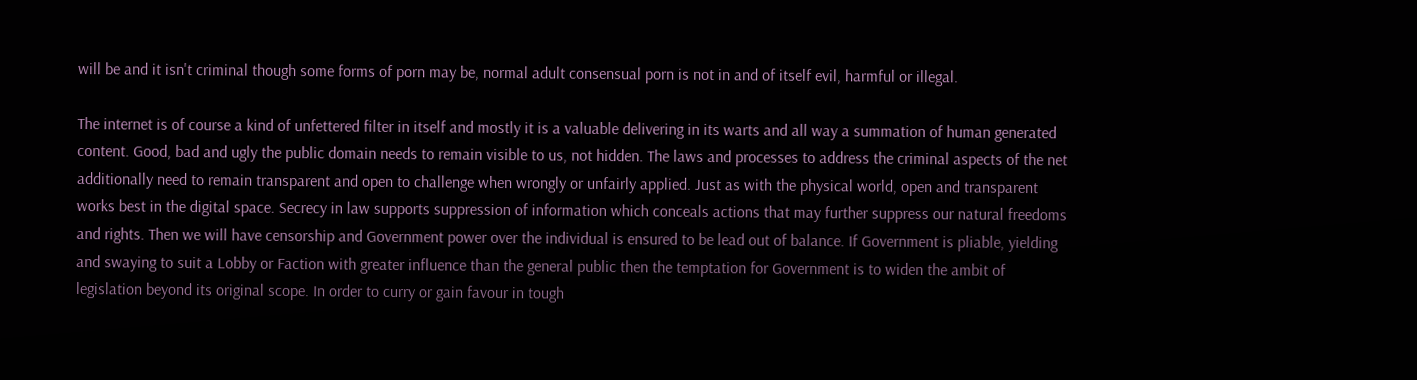will be and it isn't criminal though some forms of porn may be, normal adult consensual porn is not in and of itself evil, harmful or illegal.

The internet is of course a kind of unfettered filter in itself and mostly it is a valuable delivering in its warts and all way a summation of human generated content. Good, bad and ugly the public domain needs to remain visible to us, not hidden. The laws and processes to address the criminal aspects of the net additionally need to remain transparent and open to challenge when wrongly or unfairly applied. Just as with the physical world, open and transparent works best in the digital space. Secrecy in law supports suppression of information which conceals actions that may further suppress our natural freedoms and rights. Then we will have censorship and Government power over the individual is ensured to be lead out of balance. If Government is pliable, yielding and swaying to suit a Lobby or Faction with greater influence than the general public then the temptation for Government is to widen the ambit of legislation beyond its original scope. In order to curry or gain favour in tough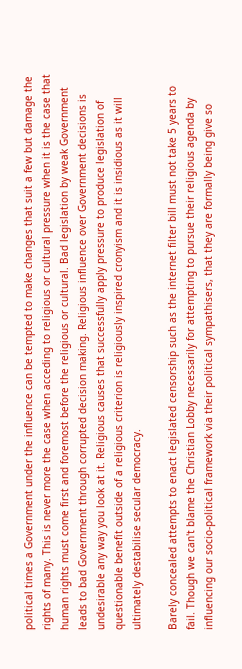political times a Government under the influence can be tempted to make changes that suit a few but damage the rights of many. This is never more the case when acceding to religious or cultural pressure when it is the case that human rights must come first and foremost before the religious or cultural. Bad legislation by weak Government leads to bad Government through corrupted decision making. Religious influence over Government decisions is undesirable any way you look at it. Religious causes that successfully apply pressure to produce legislation of questionable benefit outside of a religious criterion is religiously inspired cronyism and it is insidious as it will ultimately destabilise secular democracy.

Barely concealed attempts to enact legislated censorship such as the internet filter bill must not take 5 years to fail. Though we can't blame the Christian Lobby necessarily for attempting to pursue their religious agenda by influencing our socio-political framework via their political sympathisers, that they are formally being give so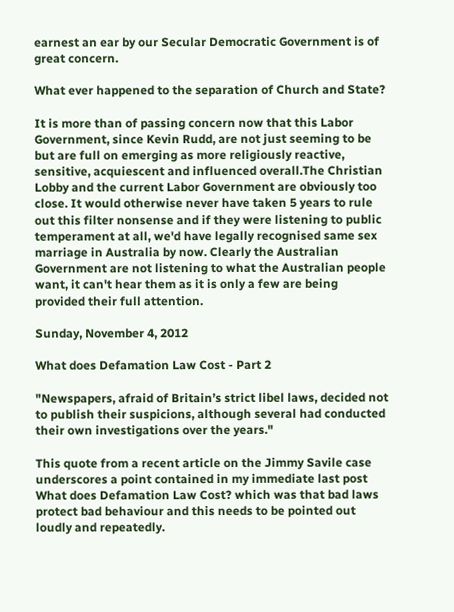earnest an ear by our Secular Democratic Government is of great concern.

What ever happened to the separation of Church and State?

It is more than of passing concern now that this Labor Government, since Kevin Rudd, are not just seeming to be but are full on emerging as more religiously reactive, sensitive, acquiescent and influenced overall.The Christian Lobby and the current Labor Government are obviously too close. It would otherwise never have taken 5 years to rule out this filter nonsense and if they were listening to public temperament at all, we'd have legally recognised same sex marriage in Australia by now. Clearly the Australian Government are not listening to what the Australian people want, it can't hear them as it is only a few are being provided their full attention.

Sunday, November 4, 2012

What does Defamation Law Cost - Part 2

"Newspapers, afraid of Britain’s strict libel laws, decided not to publish their suspicions, although several had conducted their own investigations over the years."

This quote from a recent article on the Jimmy Savile case underscores a point contained in my immediate last post What does Defamation Law Cost? which was that bad laws protect bad behaviour and this needs to be pointed out loudly and repeatedly.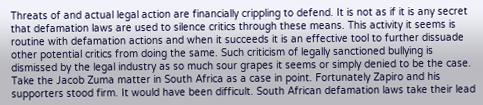Threats of and actual legal action are financially crippling to defend. It is not as if it is any secret that defamation laws are used to silence critics through these means. This activity it seems is routine with defamation actions and when it succeeds it is an effective tool to further dissuade other potential critics from doing the same. Such criticism of legally sanctioned bullying is dismissed by the legal industry as so much sour grapes it seems or simply denied to be the case.  Take the Jacob Zuma matter in South Africa as a case in point. Fortunately Zapiro and his supporters stood firm. It would have been difficult. South African defamation laws take their lead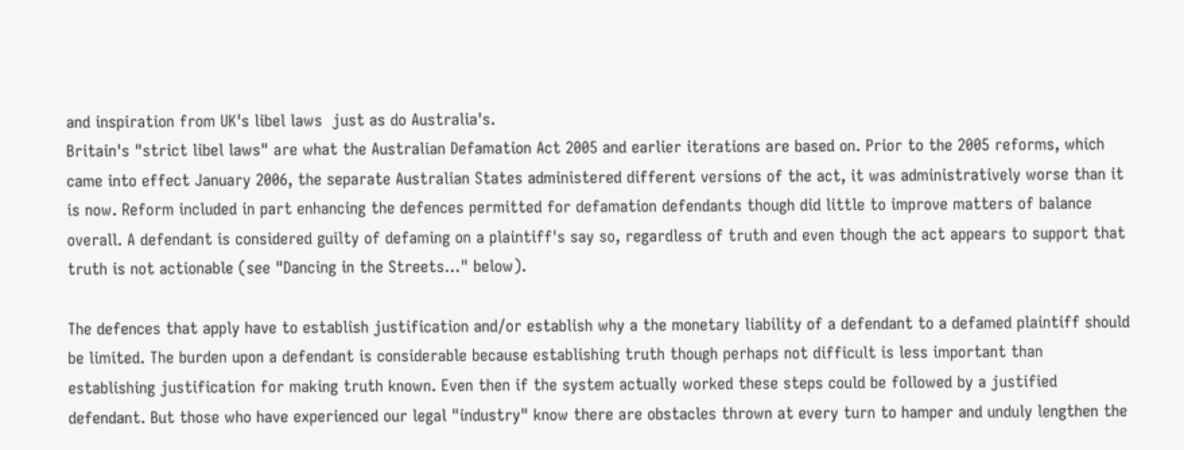and inspiration from UK's libel laws  just as do Australia's.
Britain's "strict libel laws" are what the Australian Defamation Act 2005 and earlier iterations are based on. Prior to the 2005 reforms, which came into effect January 2006, the separate Australian States administered different versions of the act, it was administratively worse than it is now. Reform included in part enhancing the defences permitted for defamation defendants though did little to improve matters of balance overall. A defendant is considered guilty of defaming on a plaintiff's say so, regardless of truth and even though the act appears to support that truth is not actionable (see "Dancing in the Streets…" below).

The defences that apply have to establish justification and/or establish why a the monetary liability of a defendant to a defamed plaintiff should be limited. The burden upon a defendant is considerable because establishing truth though perhaps not difficult is less important than establishing justification for making truth known. Even then if the system actually worked these steps could be followed by a justified defendant. But those who have experienced our legal "industry" know there are obstacles thrown at every turn to hamper and unduly lengthen the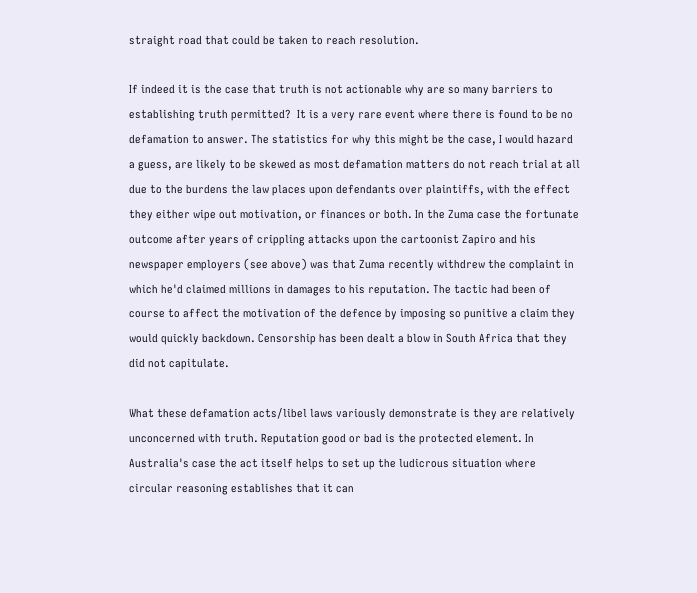straight road that could be taken to reach resolution.

If indeed it is the case that truth is not actionable why are so many barriers to establishing truth permitted?  It is a very rare event where there is found to be no defamation to answer. The statistics for why this might be the case, I would hazard a guess, are likely to be skewed as most defamation matters do not reach trial at all due to the burdens the law places upon defendants over plaintiffs, with the effect they either wipe out motivation, or finances or both. In the Zuma case the fortunate outcome after years of crippling attacks upon the cartoonist Zapiro and his newspaper employers (see above) was that Zuma recently withdrew the complaint in which he'd claimed millions in damages to his reputation. The tactic had been of course to affect the motivation of the defence by imposing so punitive a claim they would quickly backdown. Censorship has been dealt a blow in South Africa that they did not capitulate.

What these defamation acts/libel laws variously demonstrate is they are relatively unconcerned with truth. Reputation good or bad is the protected element. In Australia's case the act itself helps to set up the ludicrous situation where circular reasoning establishes that it can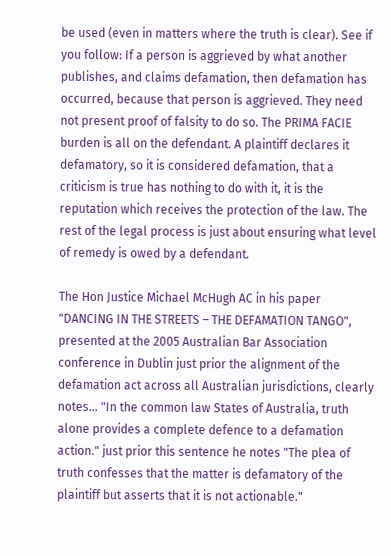be used (even in matters where the truth is clear). See if you follow: If a person is aggrieved by what another publishes, and claims defamation, then defamation has occurred, because that person is aggrieved. They need not present proof of falsity to do so. The PRIMA FACIE burden is all on the defendant. A plaintiff declares it defamatory, so it is considered defamation, that a criticism is true has nothing to do with it, it is the reputation which receives the protection of the law. The rest of the legal process is just about ensuring what level of remedy is owed by a defendant.

The Hon Justice Michael McHugh AC in his paper "DANCING IN THE STREETS – THE DEFAMATION TANGO", presented at the 2005 Australian Bar Association conference in Dublin just prior the alignment of the defamation act across all Australian jurisdictions, clearly notes... "In the common law States of Australia, truth alone provides a complete defence to a defamation action." just prior this sentence he notes "The plea of truth confesses that the matter is defamatory of the plaintiff but asserts that it is not actionable."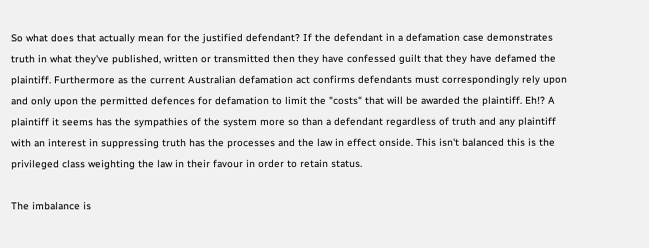So what does that actually mean for the justified defendant? If the defendant in a defamation case demonstrates truth in what they've published, written or transmitted then they have confessed guilt that they have defamed the plaintiff. Furthermore as the current Australian defamation act confirms defendants must correspondingly rely upon and only upon the permitted defences for defamation to limit the "costs" that will be awarded the plaintiff. Eh!? A plaintiff it seems has the sympathies of the system more so than a defendant regardless of truth and any plaintiff with an interest in suppressing truth has the processes and the law in effect onside. This isn't balanced this is the privileged class weighting the law in their favour in order to retain status.

The imbalance is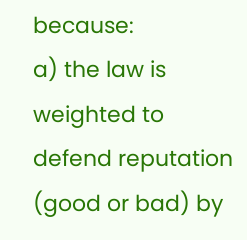because:
a) the law is weighted to defend reputation (good or bad) by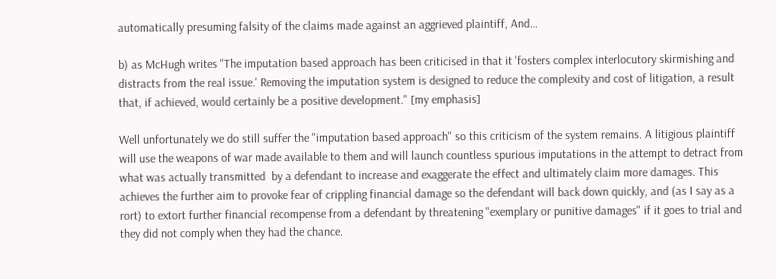automatically presuming falsity of the claims made against an aggrieved plaintiff, And…

b) as McHugh writes "The imputation based approach has been criticised in that it 'fosters complex interlocutory skirmishing and distracts from the real issue.' Removing the imputation system is designed to reduce the complexity and cost of litigation, a result that, if achieved, would certainly be a positive development." [my emphasis]

Well unfortunately we do still suffer the "imputation based approach" so this criticism of the system remains. A litigious plaintiff will use the weapons of war made available to them and will launch countless spurious imputations in the attempt to detract from what was actually transmitted  by a defendant to increase and exaggerate the effect and ultimately claim more damages. This achieves the further aim to provoke fear of crippling financial damage so the defendant will back down quickly, and (as I say as a rort) to extort further financial recompense from a defendant by threatening "exemplary or punitive damages" if it goes to trial and they did not comply when they had the chance.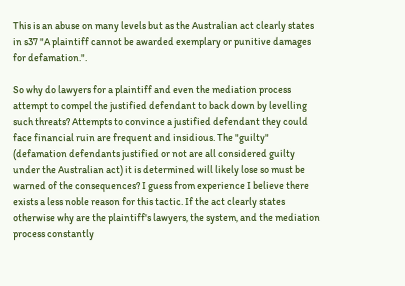This is an abuse on many levels but as the Australian act clearly states in s37 "A plaintiff cannot be awarded exemplary or punitive damages for defamation.".

So why do lawyers for a plaintiff and even the mediation process attempt to compel the justified defendant to back down by levelling such threats? Attempts to convince a justified defendant they could face financial ruin are frequent and insidious. The "guilty" (defamation defendants justified or not are all considered guilty under the Australian act) it is determined will likely lose so must be warned of the consequences? I guess from experience I believe there exists a less noble reason for this tactic. If the act clearly states otherwise why are the plaintiff's lawyers, the system, and the mediation process constantly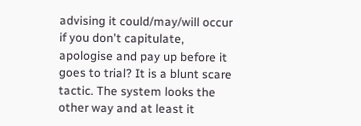advising it could/may/will occur if you don't capitulate, apologise and pay up before it goes to trial? It is a blunt scare tactic. The system looks the other way and at least it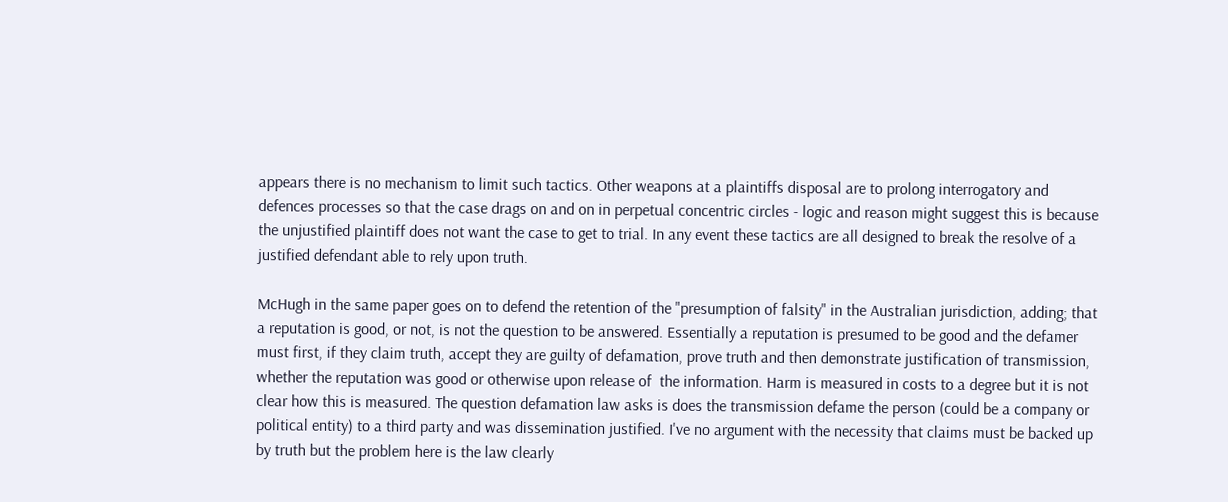appears there is no mechanism to limit such tactics. Other weapons at a plaintiffs disposal are to prolong interrogatory and defences processes so that the case drags on and on in perpetual concentric circles - logic and reason might suggest this is because the unjustified plaintiff does not want the case to get to trial. In any event these tactics are all designed to break the resolve of a justified defendant able to rely upon truth.

McHugh in the same paper goes on to defend the retention of the "presumption of falsity" in the Australian jurisdiction, adding; that a reputation is good, or not, is not the question to be answered. Essentially a reputation is presumed to be good and the defamer must first, if they claim truth, accept they are guilty of defamation, prove truth and then demonstrate justification of transmission, whether the reputation was good or otherwise upon release of  the information. Harm is measured in costs to a degree but it is not clear how this is measured. The question defamation law asks is does the transmission defame the person (could be a company or political entity) to a third party and was dissemination justified. I've no argument with the necessity that claims must be backed up by truth but the problem here is the law clearly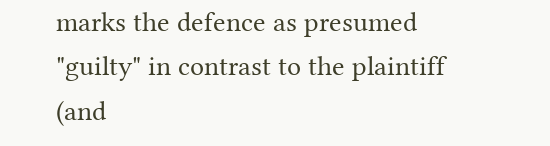marks the defence as presumed "guilty" in contrast to the plaintiff (and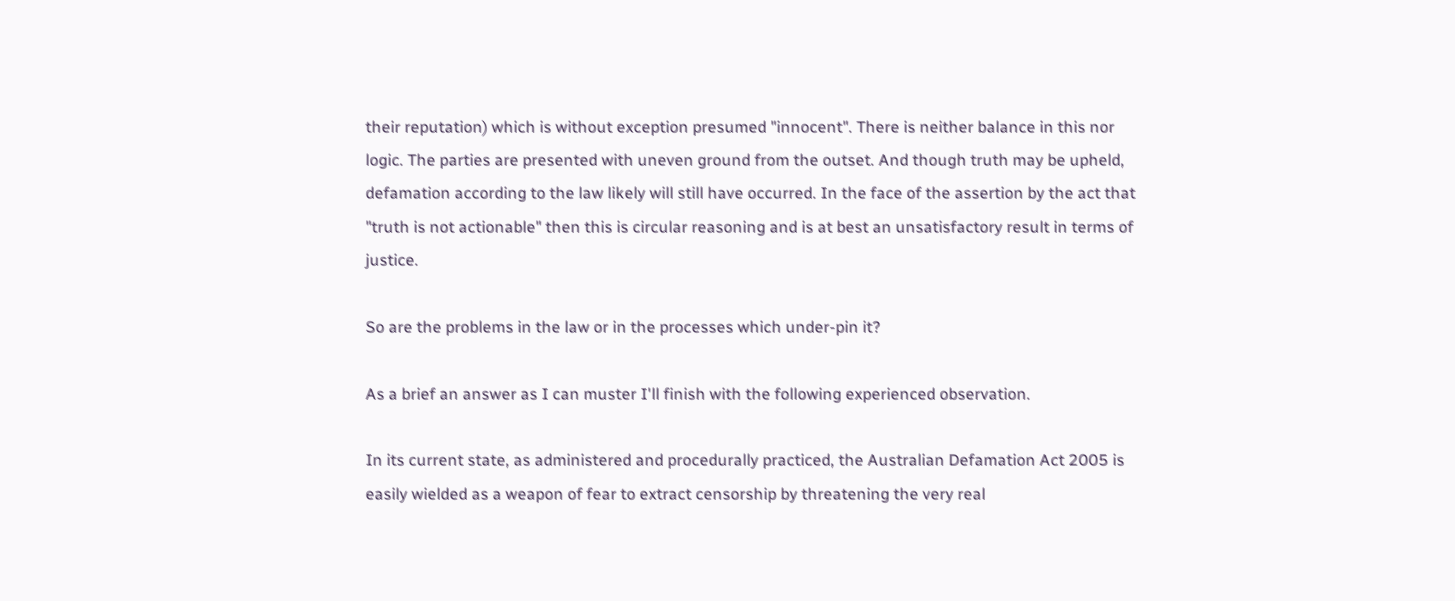their reputation) which is without exception presumed "innocent". There is neither balance in this nor logic. The parties are presented with uneven ground from the outset. And though truth may be upheld, defamation according to the law likely will still have occurred. In the face of the assertion by the act that "truth is not actionable" then this is circular reasoning and is at best an unsatisfactory result in terms of justice.

So are the problems in the law or in the processes which under-pin it?

As a brief an answer as I can muster I'll finish with the following experienced observation.

In its current state, as administered and procedurally practiced, the Australian Defamation Act 2005 is easily wielded as a weapon of fear to extract censorship by threatening the very real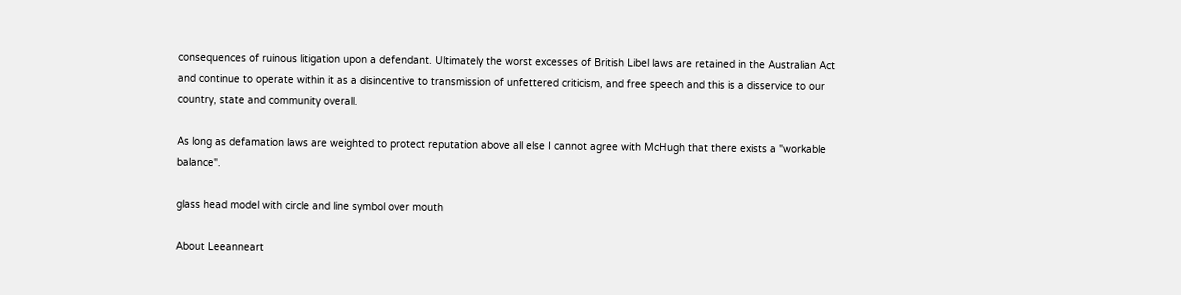consequences of ruinous litigation upon a defendant. Ultimately the worst excesses of British Libel laws are retained in the Australian Act and continue to operate within it as a disincentive to transmission of unfettered criticism, and free speech and this is a disservice to our country, state and community overall.

As long as defamation laws are weighted to protect reputation above all else I cannot agree with McHugh that there exists a "workable balance".

glass head model with circle and line symbol over mouth

About Leeanneart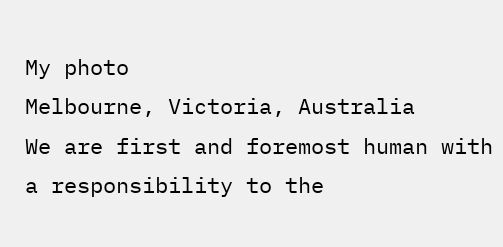My photo
Melbourne, Victoria, Australia
We are first and foremost human with a responsibility to the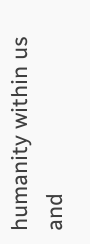humanity within us and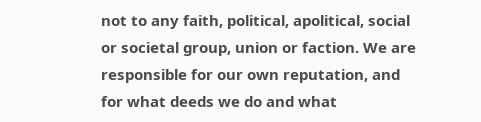not to any faith, political, apolitical, social or societal group, union or faction. We are responsible for our own reputation, and for what deeds we do and what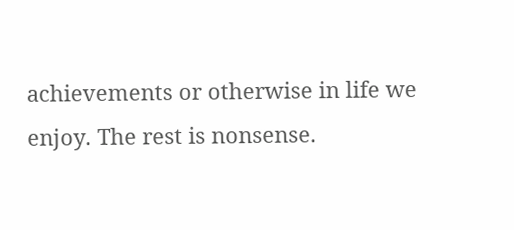achievements or otherwise in life we enjoy. The rest is nonsense.